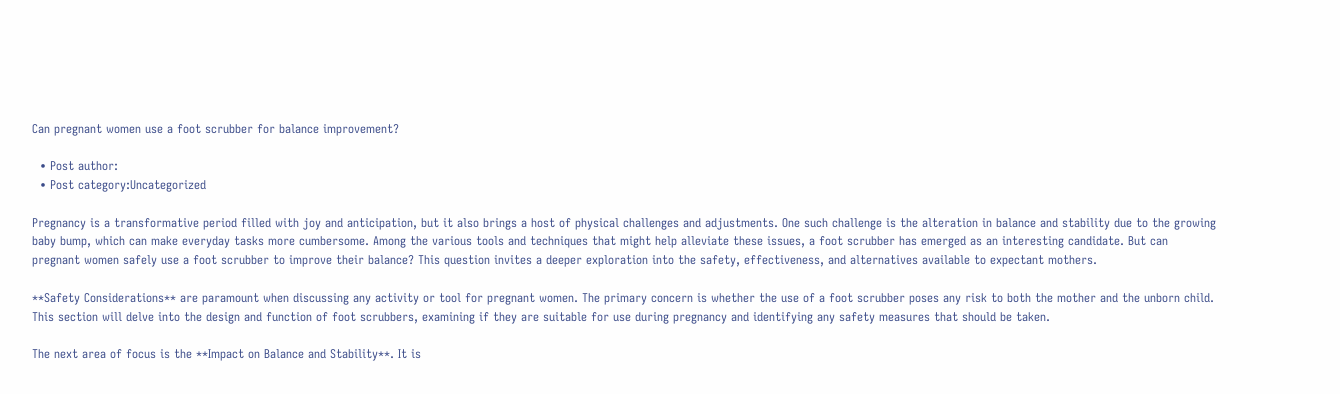Can pregnant women use a foot scrubber for balance improvement?

  • Post author:
  • Post category:Uncategorized

Pregnancy is a transformative period filled with joy and anticipation, but it also brings a host of physical challenges and adjustments. One such challenge is the alteration in balance and stability due to the growing baby bump, which can make everyday tasks more cumbersome. Among the various tools and techniques that might help alleviate these issues, a foot scrubber has emerged as an interesting candidate. But can pregnant women safely use a foot scrubber to improve their balance? This question invites a deeper exploration into the safety, effectiveness, and alternatives available to expectant mothers.

**Safety Considerations** are paramount when discussing any activity or tool for pregnant women. The primary concern is whether the use of a foot scrubber poses any risk to both the mother and the unborn child. This section will delve into the design and function of foot scrubbers, examining if they are suitable for use during pregnancy and identifying any safety measures that should be taken.

The next area of focus is the **Impact on Balance and Stability**. It is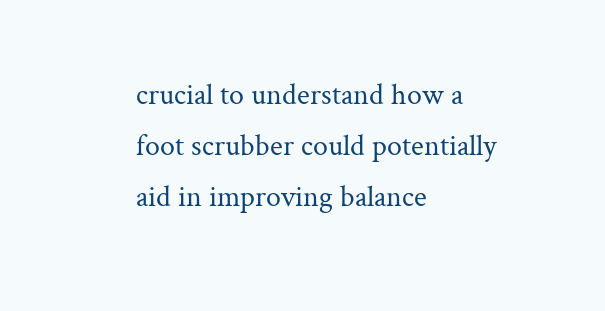crucial to understand how a foot scrubber could potentially aid in improving balance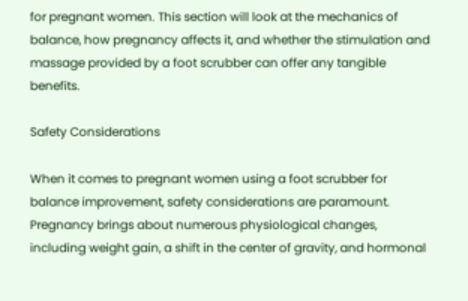for pregnant women. This section will look at the mechanics of balance, how pregnancy affects it, and whether the stimulation and massage provided by a foot scrubber can offer any tangible benefits.

Safety Considerations

When it comes to pregnant women using a foot scrubber for balance improvement, safety considerations are paramount. Pregnancy brings about numerous physiological changes, including weight gain, a shift in the center of gravity, and hormonal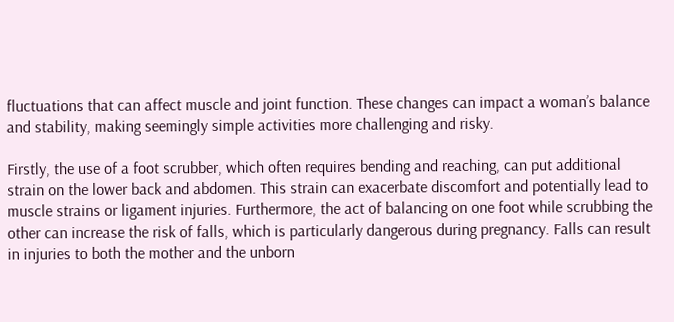fluctuations that can affect muscle and joint function. These changes can impact a woman’s balance and stability, making seemingly simple activities more challenging and risky.

Firstly, the use of a foot scrubber, which often requires bending and reaching, can put additional strain on the lower back and abdomen. This strain can exacerbate discomfort and potentially lead to muscle strains or ligament injuries. Furthermore, the act of balancing on one foot while scrubbing the other can increase the risk of falls, which is particularly dangerous during pregnancy. Falls can result in injuries to both the mother and the unborn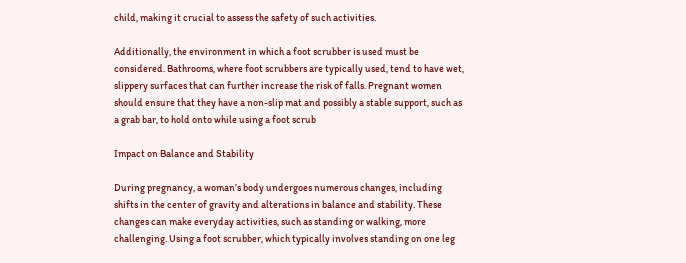child, making it crucial to assess the safety of such activities.

Additionally, the environment in which a foot scrubber is used must be considered. Bathrooms, where foot scrubbers are typically used, tend to have wet, slippery surfaces that can further increase the risk of falls. Pregnant women should ensure that they have a non-slip mat and possibly a stable support, such as a grab bar, to hold onto while using a foot scrub

Impact on Balance and Stability

During pregnancy, a woman’s body undergoes numerous changes, including shifts in the center of gravity and alterations in balance and stability. These changes can make everyday activities, such as standing or walking, more challenging. Using a foot scrubber, which typically involves standing on one leg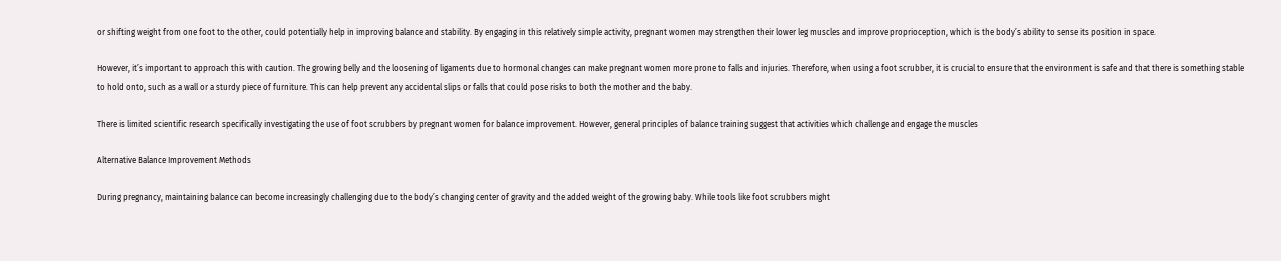or shifting weight from one foot to the other, could potentially help in improving balance and stability. By engaging in this relatively simple activity, pregnant women may strengthen their lower leg muscles and improve proprioception, which is the body’s ability to sense its position in space.

However, it’s important to approach this with caution. The growing belly and the loosening of ligaments due to hormonal changes can make pregnant women more prone to falls and injuries. Therefore, when using a foot scrubber, it is crucial to ensure that the environment is safe and that there is something stable to hold onto, such as a wall or a sturdy piece of furniture. This can help prevent any accidental slips or falls that could pose risks to both the mother and the baby.

There is limited scientific research specifically investigating the use of foot scrubbers by pregnant women for balance improvement. However, general principles of balance training suggest that activities which challenge and engage the muscles

Alternative Balance Improvement Methods

During pregnancy, maintaining balance can become increasingly challenging due to the body’s changing center of gravity and the added weight of the growing baby. While tools like foot scrubbers might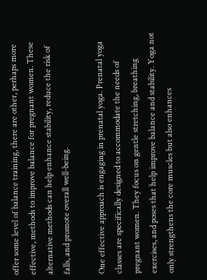offer some level of balance training, there are other, perhaps more effective, methods to improve balance for pregnant women. These alternative methods can help enhance stability, reduce the risk of falls, and promote overall well-being.

One effective approach is engaging in prenatal yoga. Prenatal yoga classes are specifically designed to accommodate the needs of pregnant women. They focus on gentle stretching, breathing exercises, and poses that help improve balance and stability. Yoga not only strengthens the core muscles but also enhances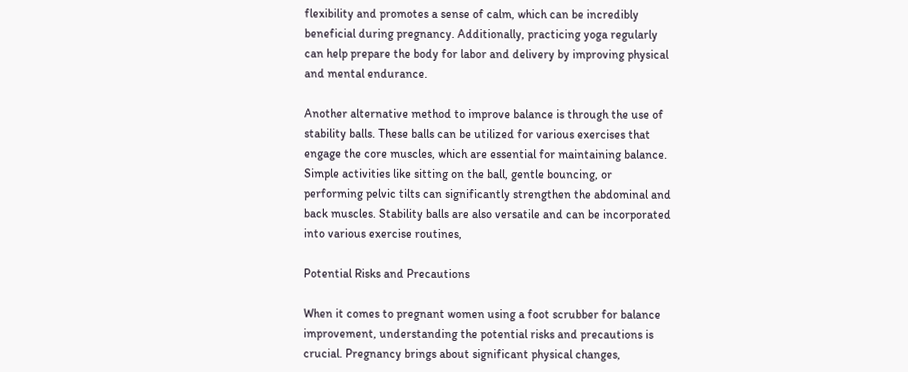flexibility and promotes a sense of calm, which can be incredibly beneficial during pregnancy. Additionally, practicing yoga regularly can help prepare the body for labor and delivery by improving physical and mental endurance.

Another alternative method to improve balance is through the use of stability balls. These balls can be utilized for various exercises that engage the core muscles, which are essential for maintaining balance. Simple activities like sitting on the ball, gentle bouncing, or performing pelvic tilts can significantly strengthen the abdominal and back muscles. Stability balls are also versatile and can be incorporated into various exercise routines,

Potential Risks and Precautions

When it comes to pregnant women using a foot scrubber for balance improvement, understanding the potential risks and precautions is crucial. Pregnancy brings about significant physical changes,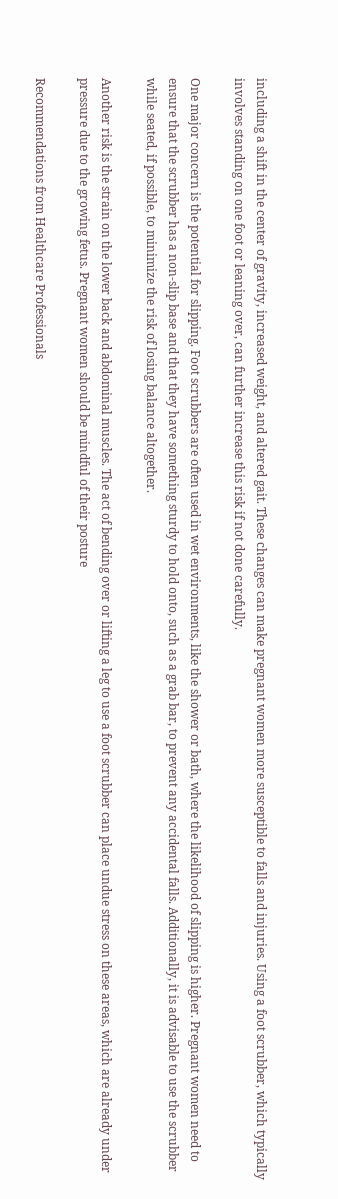including a shift in the center of gravity, increased weight, and altered gait. These changes can make pregnant women more susceptible to falls and injuries. Using a foot scrubber, which typically involves standing on one foot or leaning over, can further increase this risk if not done carefully.

One major concern is the potential for slipping. Foot scrubbers are often used in wet environments, like the shower or bath, where the likelihood of slipping is higher. Pregnant women need to ensure that the scrubber has a non-slip base and that they have something sturdy to hold onto, such as a grab bar, to prevent any accidental falls. Additionally, it is advisable to use the scrubber while seated, if possible, to minimize the risk of losing balance altogether.

Another risk is the strain on the lower back and abdominal muscles. The act of bending over or lifting a leg to use a foot scrubber can place undue stress on these areas, which are already under pressure due to the growing fetus. Pregnant women should be mindful of their posture

Recommendations from Healthcare Professionals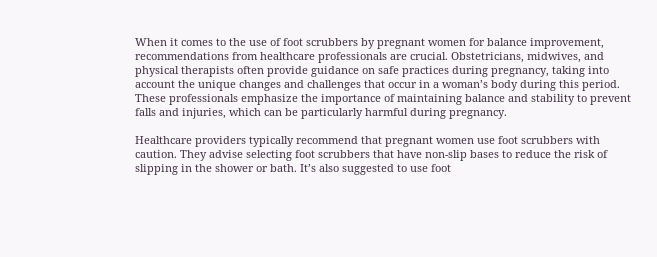When it comes to the use of foot scrubbers by pregnant women for balance improvement, recommendations from healthcare professionals are crucial. Obstetricians, midwives, and physical therapists often provide guidance on safe practices during pregnancy, taking into account the unique changes and challenges that occur in a woman’s body during this period. These professionals emphasize the importance of maintaining balance and stability to prevent falls and injuries, which can be particularly harmful during pregnancy.

Healthcare providers typically recommend that pregnant women use foot scrubbers with caution. They advise selecting foot scrubbers that have non-slip bases to reduce the risk of slipping in the shower or bath. It’s also suggested to use foot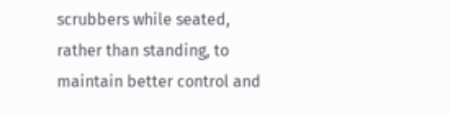scrubbers while seated, rather than standing, to maintain better control and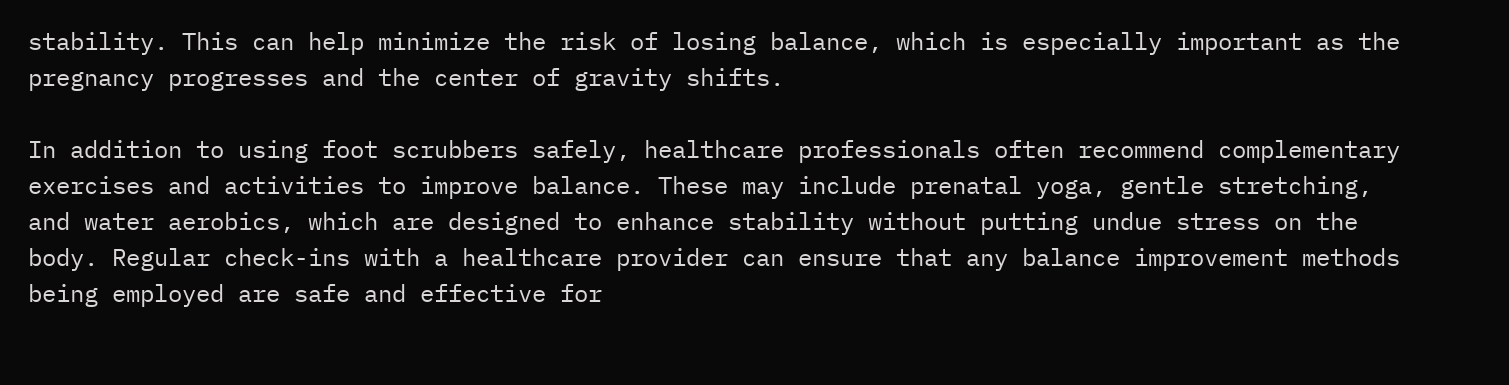stability. This can help minimize the risk of losing balance, which is especially important as the pregnancy progresses and the center of gravity shifts.

In addition to using foot scrubbers safely, healthcare professionals often recommend complementary exercises and activities to improve balance. These may include prenatal yoga, gentle stretching, and water aerobics, which are designed to enhance stability without putting undue stress on the body. Regular check-ins with a healthcare provider can ensure that any balance improvement methods being employed are safe and effective for